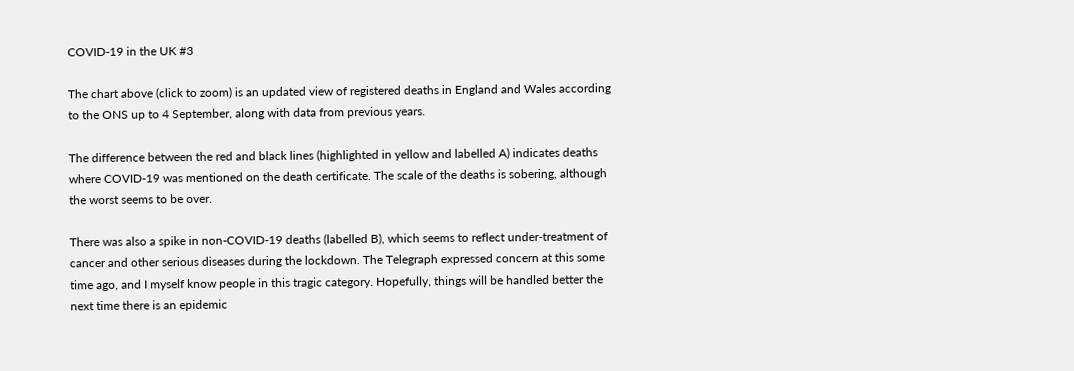COVID-19 in the UK #3

The chart above (click to zoom) is an updated view of registered deaths in England and Wales according to the ONS up to 4 September, along with data from previous years.

The difference between the red and black lines (highlighted in yellow and labelled A) indicates deaths where COVID-19 was mentioned on the death certificate. The scale of the deaths is sobering, although the worst seems to be over.

There was also a spike in non-COVID-19 deaths (labelled B), which seems to reflect under-treatment of cancer and other serious diseases during the lockdown. The Telegraph expressed concern at this some time ago, and I myself know people in this tragic category. Hopefully, things will be handled better the next time there is an epidemic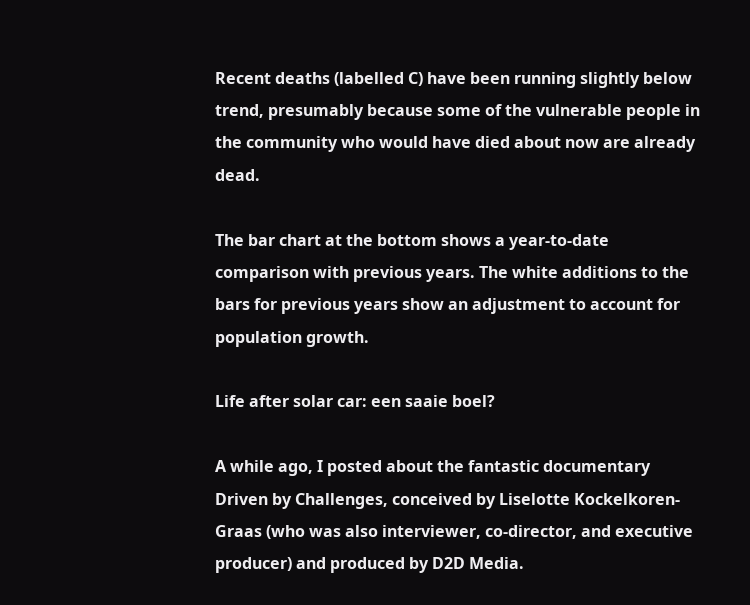Recent deaths (labelled C) have been running slightly below trend, presumably because some of the vulnerable people in the community who would have died about now are already dead.

The bar chart at the bottom shows a year-to-date comparison with previous years. The white additions to the bars for previous years show an adjustment to account for population growth.

Life after solar car: een saaie boel?

A while ago, I posted about the fantastic documentary Driven by Challenges, conceived by Liselotte Kockelkoren-Graas (who was also interviewer, co-director, and executive producer) and produced by D2D Media.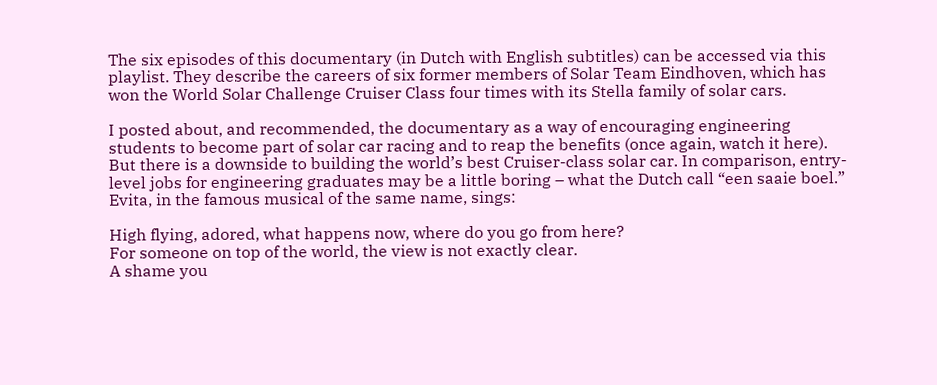The six episodes of this documentary (in Dutch with English subtitles) can be accessed via this playlist. They describe the careers of six former members of Solar Team Eindhoven, which has won the World Solar Challenge Cruiser Class four times with its Stella family of solar cars.

I posted about, and recommended, the documentary as a way of encouraging engineering students to become part of solar car racing and to reap the benefits (once again, watch it here). But there is a downside to building the world’s best Cruiser-class solar car. In comparison, entry-level jobs for engineering graduates may be a little boring – what the Dutch call “een saaie boel.” Evita, in the famous musical of the same name, sings:

High flying, adored, what happens now, where do you go from here?
For someone on top of the world, the view is not exactly clear.
A shame you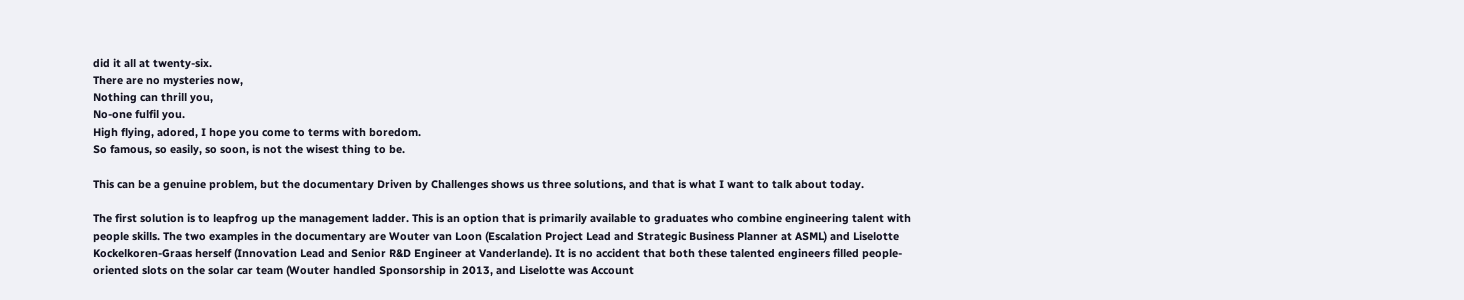did it all at twenty-six.
There are no mysteries now,
Nothing can thrill you,
No-one fulfil you.
High flying, adored, I hope you come to terms with boredom.
So famous, so easily, so soon, is not the wisest thing to be.

This can be a genuine problem, but the documentary Driven by Challenges shows us three solutions, and that is what I want to talk about today.

The first solution is to leapfrog up the management ladder. This is an option that is primarily available to graduates who combine engineering talent with people skills. The two examples in the documentary are Wouter van Loon (Escalation Project Lead and Strategic Business Planner at ASML) and Liselotte Kockelkoren-Graas herself (Innovation Lead and Senior R&D Engineer at Vanderlande). It is no accident that both these talented engineers filled people-oriented slots on the solar car team (Wouter handled Sponsorship in 2013, and Liselotte was Account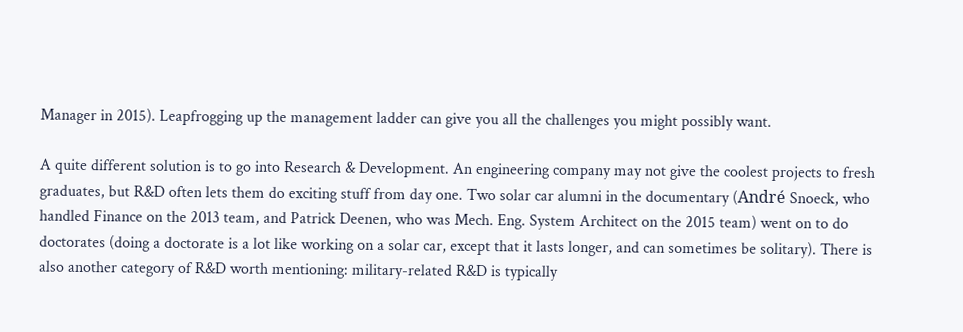Manager in 2015). Leapfrogging up the management ladder can give you all the challenges you might possibly want.

A quite different solution is to go into Research & Development. An engineering company may not give the coolest projects to fresh graduates, but R&D often lets them do exciting stuff from day one. Two solar car alumni in the documentary (André Snoeck, who handled Finance on the 2013 team, and Patrick Deenen, who was Mech. Eng. System Architect on the 2015 team) went on to do doctorates (doing a doctorate is a lot like working on a solar car, except that it lasts longer, and can sometimes be solitary). There is also another category of R&D worth mentioning: military-related R&D is typically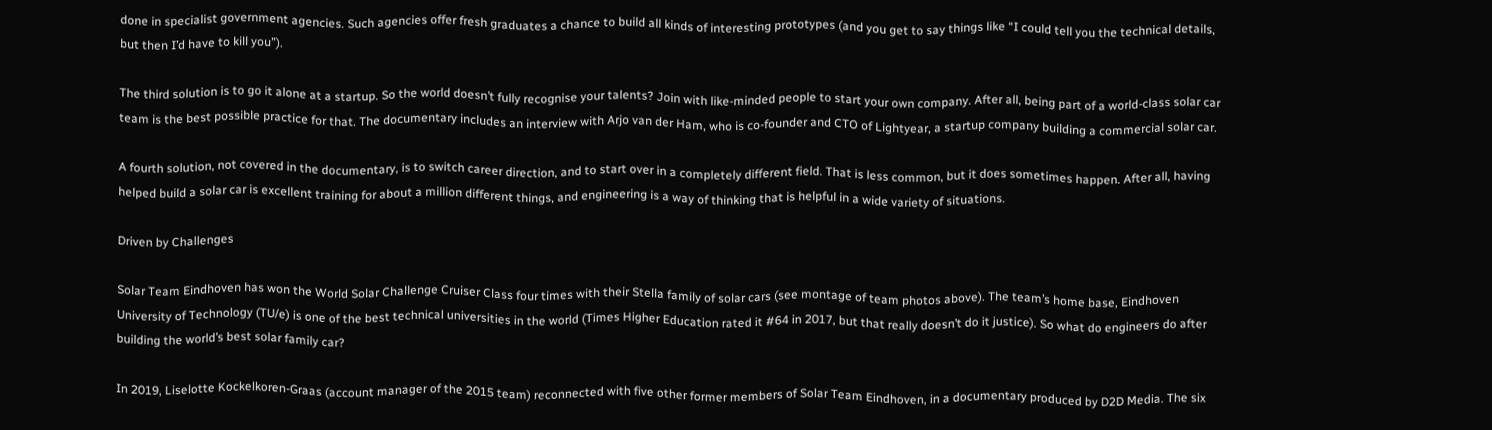done in specialist government agencies. Such agencies offer fresh graduates a chance to build all kinds of interesting prototypes (and you get to say things like “I could tell you the technical details, but then I’d have to kill you”).

The third solution is to go it alone at a startup. So the world doesn’t fully recognise your talents? Join with like-minded people to start your own company. After all, being part of a world-class solar car team is the best possible practice for that. The documentary includes an interview with Arjo van der Ham, who is co-founder and CTO of Lightyear, a startup company building a commercial solar car.

A fourth solution, not covered in the documentary, is to switch career direction, and to start over in a completely different field. That is less common, but it does sometimes happen. After all, having helped build a solar car is excellent training for about a million different things, and engineering is a way of thinking that is helpful in a wide variety of situations.

Driven by Challenges

Solar Team Eindhoven has won the World Solar Challenge Cruiser Class four times with their Stella family of solar cars (see montage of team photos above). The team’s home base, Eindhoven University of Technology (TU/e) is one of the best technical universities in the world (Times Higher Education rated it #64 in 2017, but that really doesn’t do it justice). So what do engineers do after building the world’s best solar family car?

In 2019, Liselotte Kockelkoren-Graas (account manager of the 2015 team) reconnected with five other former members of Solar Team Eindhoven, in a documentary produced by D2D Media. The six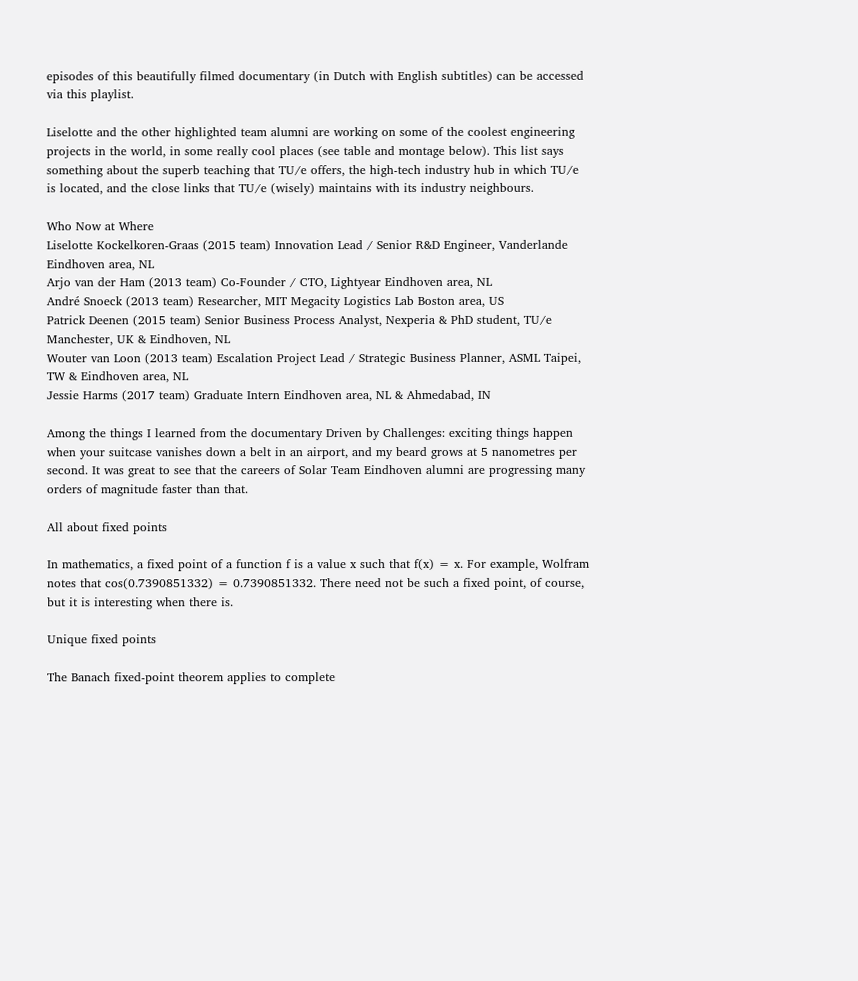episodes of this beautifully filmed documentary (in Dutch with English subtitles) can be accessed via this playlist.

Liselotte and the other highlighted team alumni are working on some of the coolest engineering projects in the world, in some really cool places (see table and montage below). This list says something about the superb teaching that TU/e offers, the high-tech industry hub in which TU/e is located, and the close links that TU/e (wisely) maintains with its industry neighbours.

Who Now at Where
Liselotte Kockelkoren-Graas (2015 team) Innovation Lead / Senior R&D Engineer, Vanderlande Eindhoven area, NL
Arjo van der Ham (2013 team) Co-Founder / CTO, Lightyear Eindhoven area, NL
André Snoeck (2013 team) Researcher, MIT Megacity Logistics Lab Boston area, US
Patrick Deenen (2015 team) Senior Business Process Analyst, Nexperia & PhD student, TU/e Manchester, UK & Eindhoven, NL
Wouter van Loon (2013 team) Escalation Project Lead / Strategic Business Planner, ASML Taipei, TW & Eindhoven area, NL
Jessie Harms (2017 team) Graduate Intern Eindhoven area, NL & Ahmedabad, IN

Among the things I learned from the documentary Driven by Challenges: exciting things happen when your suitcase vanishes down a belt in an airport, and my beard grows at 5 nanometres per second. It was great to see that the careers of Solar Team Eindhoven alumni are progressing many orders of magnitude faster than that.

All about fixed points

In mathematics, a fixed point of a function f is a value x such that f(x) = x. For example, Wolfram notes that cos(0.7390851332) = 0.7390851332. There need not be such a fixed point, of course, but it is interesting when there is.

Unique fixed points

The Banach fixed-point theorem applies to complete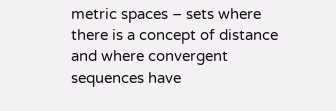metric spaces – sets where there is a concept of distance and where convergent sequences have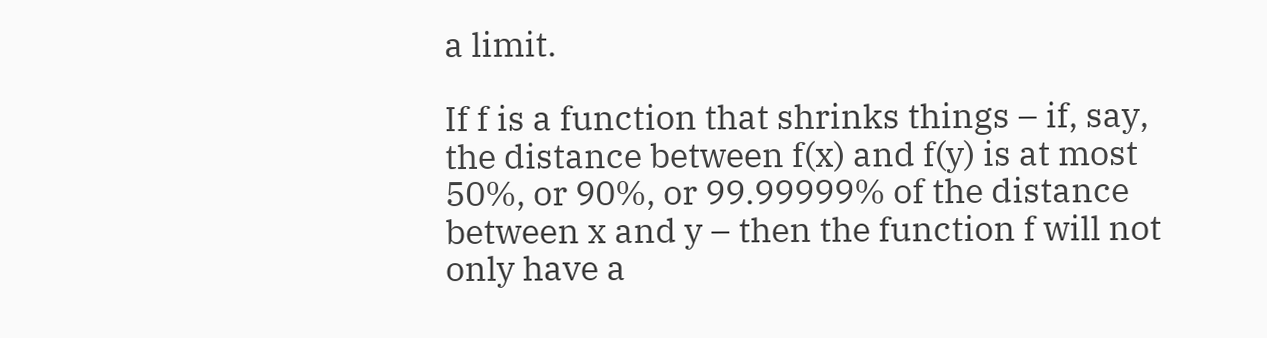a limit.

If f is a function that shrinks things – if, say, the distance between f(x) and f(y) is at most 50%, or 90%, or 99.99999% of the distance between x and y – then the function f will not only have a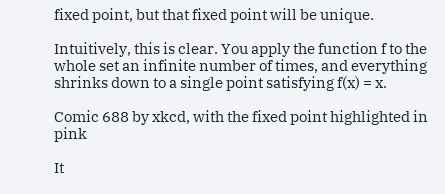fixed point, but that fixed point will be unique.

Intuitively, this is clear. You apply the function f to the whole set an infinite number of times, and everything shrinks down to a single point satisfying f(x) = x.

Comic 688 by xkcd, with the fixed point highlighted in pink

It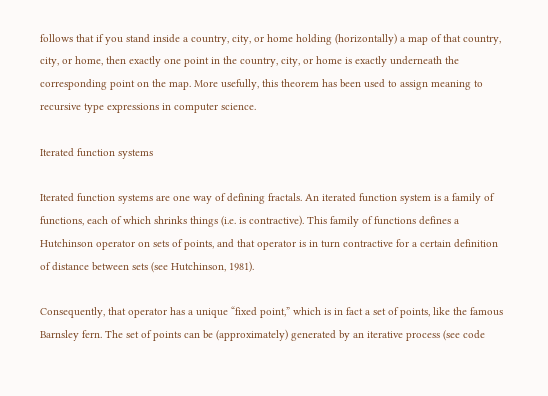follows that if you stand inside a country, city, or home holding (horizontally) a map of that country, city, or home, then exactly one point in the country, city, or home is exactly underneath the corresponding point on the map. More usefully, this theorem has been used to assign meaning to recursive type expressions in computer science.

Iterated function systems

Iterated function systems are one way of defining fractals. An iterated function system is a family of functions, each of which shrinks things (i.e. is contractive). This family of functions defines a Hutchinson operator on sets of points, and that operator is in turn contractive for a certain definition of distance between sets (see Hutchinson, 1981).

Consequently, that operator has a unique “fixed point,” which is in fact a set of points, like the famous Barnsley fern. The set of points can be (approximately) generated by an iterative process (see code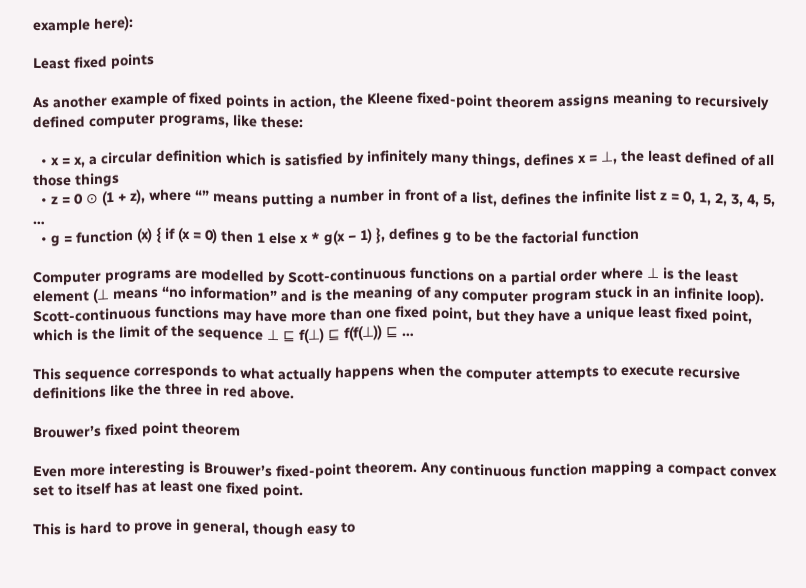example here):

Least fixed points

As another example of fixed points in action, the Kleene fixed-point theorem assigns meaning to recursively defined computer programs, like these:

  • x = x, a circular definition which is satisfied by infinitely many things, defines x = ⊥, the least defined of all those things
  • z = 0 ⊙ (1 + z), where “” means putting a number in front of a list, defines the infinite list z = 0, 1, 2, 3, 4, 5, …
  • g = function (x) { if (x = 0) then 1 else x * g(x − 1) }, defines g to be the factorial function

Computer programs are modelled by Scott-continuous functions on a partial order where ⊥ is the least element (⊥ means “no information” and is the meaning of any computer program stuck in an infinite loop). Scott-continuous functions may have more than one fixed point, but they have a unique least fixed point, which is the limit of the sequence ⊥ ⊑ f(⊥) ⊑ f(f(⊥)) ⊑ …

This sequence corresponds to what actually happens when the computer attempts to execute recursive definitions like the three in red above.

Brouwer’s fixed point theorem

Even more interesting is Brouwer’s fixed-point theorem. Any continuous function mapping a compact convex set to itself has at least one fixed point.

This is hard to prove in general, though easy to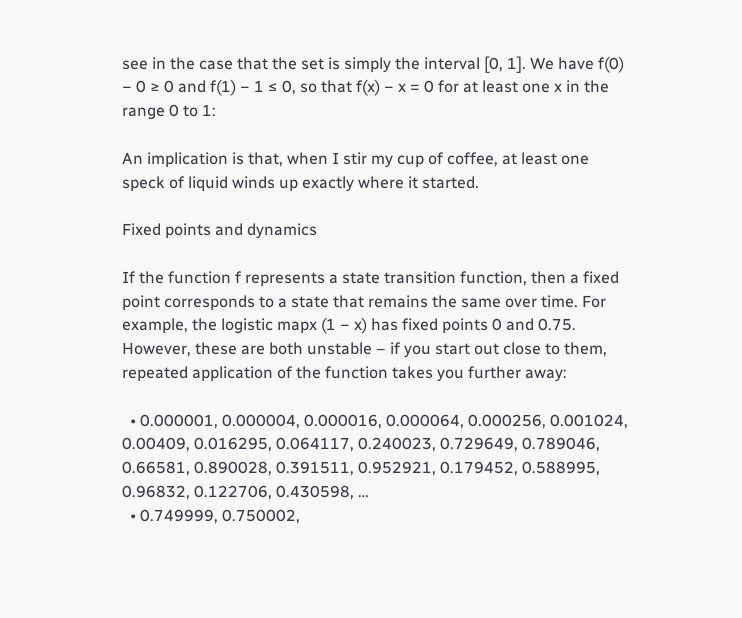see in the case that the set is simply the interval [0, 1]. We have f(0) − 0 ≥ 0 and f(1) − 1 ≤ 0, so that f(x) − x = 0 for at least one x in the range 0 to 1:

An implication is that, when I stir my cup of coffee, at least one speck of liquid winds up exactly where it started.

Fixed points and dynamics

If the function f represents a state transition function, then a fixed point corresponds to a state that remains the same over time. For example, the logistic mapx (1 − x) has fixed points 0 and 0.75. However, these are both unstable – if you start out close to them, repeated application of the function takes you further away:

  • 0.000001, 0.000004, 0.000016, 0.000064, 0.000256, 0.001024, 0.00409, 0.016295, 0.064117, 0.240023, 0.729649, 0.789046, 0.66581, 0.890028, 0.391511, 0.952921, 0.179452, 0.588995, 0.96832, 0.122706, 0.430598, …
  • 0.749999, 0.750002,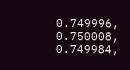0.749996, 0.750008, 0.749984,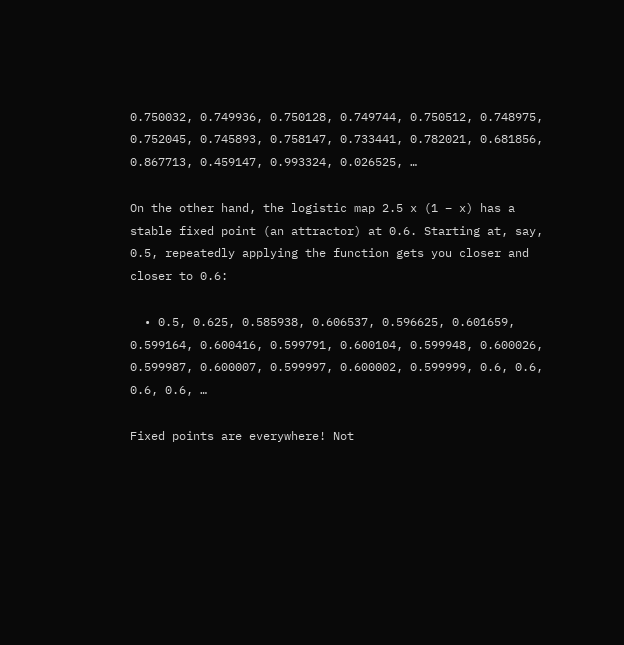0.750032, 0.749936, 0.750128, 0.749744, 0.750512, 0.748975, 0.752045, 0.745893, 0.758147, 0.733441, 0.782021, 0.681856, 0.867713, 0.459147, 0.993324, 0.026525, …

On the other hand, the logistic map 2.5 x (1 − x) has a stable fixed point (an attractor) at 0.6. Starting at, say, 0.5, repeatedly applying the function gets you closer and closer to 0.6:

  • 0.5, 0.625, 0.585938, 0.606537, 0.596625, 0.601659, 0.599164, 0.600416, 0.599791, 0.600104, 0.599948, 0.600026, 0.599987, 0.600007, 0.599997, 0.600002, 0.599999, 0.6, 0.6, 0.6, 0.6, …

Fixed points are everywhere! Not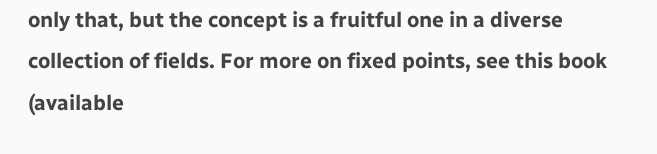only that, but the concept is a fruitful one in a diverse collection of fields. For more on fixed points, see this book (available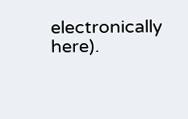electronically here).